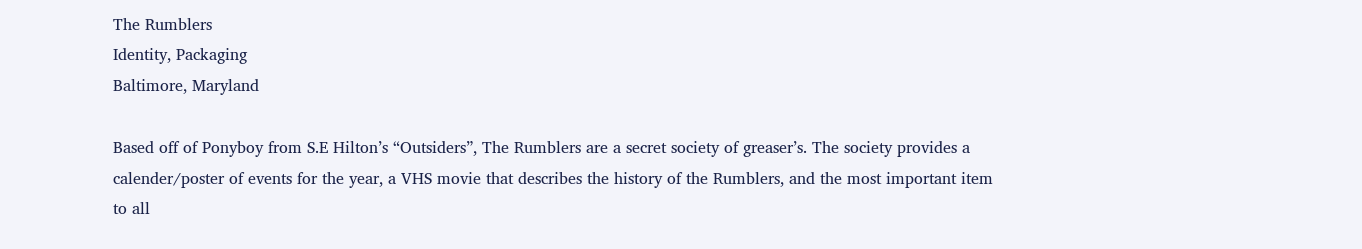The Rumblers
Identity, Packaging
Baltimore, Maryland

Based off of Ponyboy from S.E Hilton’s “Outsiders”, The Rumblers are a secret society of greaser’s. The society provides a calender/poster of events for the year, a VHS movie that describes the history of the Rumblers, and the most important item to all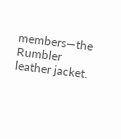members—the Rumbler leather jacket.